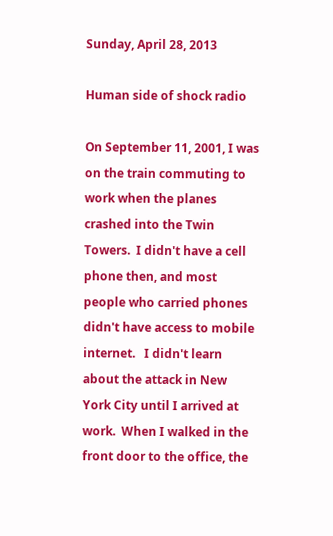Sunday, April 28, 2013

Human side of shock radio

On September 11, 2001, I was on the train commuting to work when the planes crashed into the Twin Towers.  I didn't have a cell phone then, and most people who carried phones didn't have access to mobile internet.   I didn't learn about the attack in New York City until I arrived at work.  When I walked in the front door to the office, the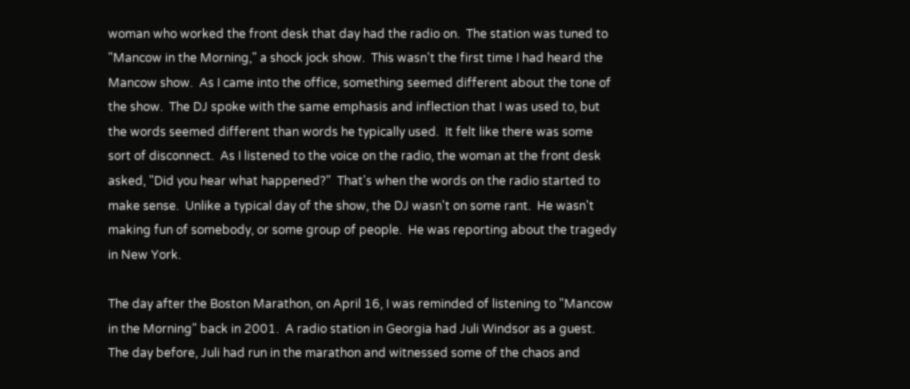woman who worked the front desk that day had the radio on.  The station was tuned to "Mancow in the Morning," a shock jock show.  This wasn't the first time I had heard the Mancow show.  As I came into the office, something seemed different about the tone of the show.  The DJ spoke with the same emphasis and inflection that I was used to, but the words seemed different than words he typically used.  It felt like there was some sort of disconnect.  As I listened to the voice on the radio, the woman at the front desk asked, "Did you hear what happened?"  That's when the words on the radio started to make sense.  Unlike a typical day of the show, the DJ wasn't on some rant.  He wasn't making fun of somebody, or some group of people.  He was reporting about the tragedy in New York.

The day after the Boston Marathon, on April 16, I was reminded of listening to "Mancow in the Morning" back in 2001.  A radio station in Georgia had Juli Windsor as a guest.  The day before, Juli had run in the marathon and witnessed some of the chaos and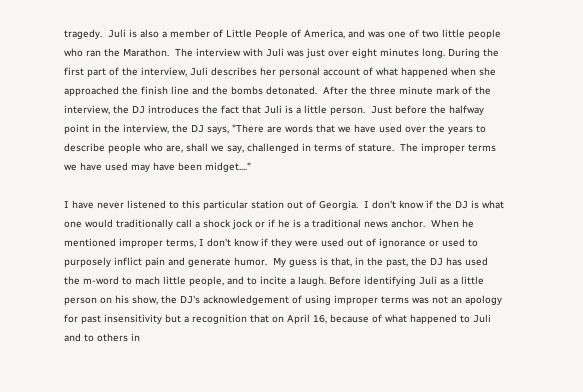tragedy.  Juli is also a member of Little People of America, and was one of two little people who ran the Marathon.  The interview with Juli was just over eight minutes long. During the first part of the interview, Juli describes her personal account of what happened when she approached the finish line and the bombs detonated.  After the three minute mark of the interview, the DJ introduces the fact that Juli is a little person.  Just before the halfway point in the interview, the DJ says, "There are words that we have used over the years to describe people who are, shall we say, challenged in terms of stature.  The improper terms we have used may have been midget...."

I have never listened to this particular station out of Georgia.  I don't know if the DJ is what one would traditionally call a shock jock or if he is a traditional news anchor.  When he mentioned improper terms, I don't know if they were used out of ignorance or used to purposely inflict pain and generate humor.  My guess is that, in the past, the DJ has used the m-word to mach little people, and to incite a laugh. Before identifying Juli as a little person on his show, the DJ's acknowledgement of using improper terms was not an apology for past insensitivity but a recognition that on April 16, because of what happened to Juli and to others in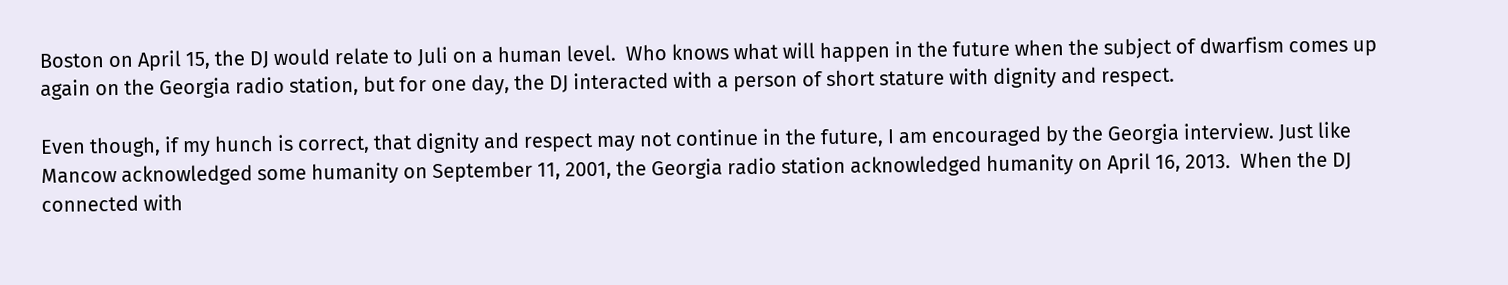Boston on April 15, the DJ would relate to Juli on a human level.  Who knows what will happen in the future when the subject of dwarfism comes up again on the Georgia radio station, but for one day, the DJ interacted with a person of short stature with dignity and respect.

Even though, if my hunch is correct, that dignity and respect may not continue in the future, I am encouraged by the Georgia interview. Just like Mancow acknowledged some humanity on September 11, 2001, the Georgia radio station acknowledged humanity on April 16, 2013.  When the DJ connected with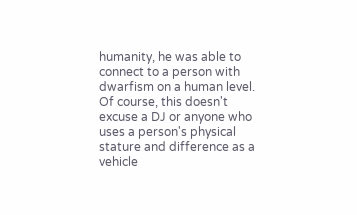humanity, he was able to connect to a person with dwarfism on a human level.  Of course, this doesn't excuse a DJ or anyone who uses a person's physical stature and difference as a vehicle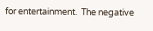for entertainment.  The negative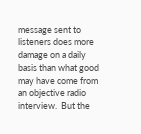message sent to listeners does more damage on a daily basis than what good may have come from an objective radio interview.  But the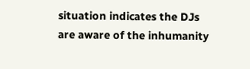situation indicates the DJs are aware of the inhumanity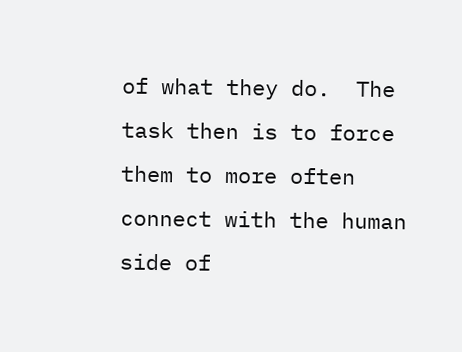of what they do.  The task then is to force them to more often connect with the human side of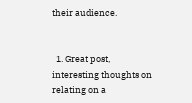their audience.


  1. Great post, interesting thoughts on relating on a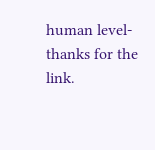human level- thanks for the link.